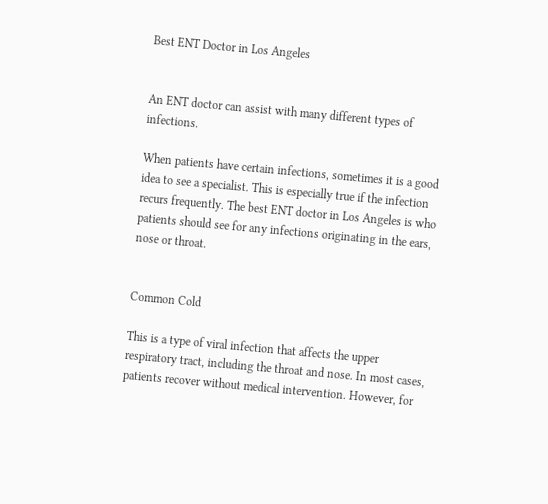Best ENT Doctor in Los Angeles


An ENT doctor can assist with many different types of infections.

When patients have certain infections, sometimes it is a good idea to see a specialist. This is especially true if the infection recurs frequently. The best ENT doctor in Los Angeles is who patients should see for any infections originating in the ears, nose or throat.


Common Cold

This is a type of viral infection that affects the upper respiratory tract, including the throat and nose. In most cases, patients recover without medical intervention. However, for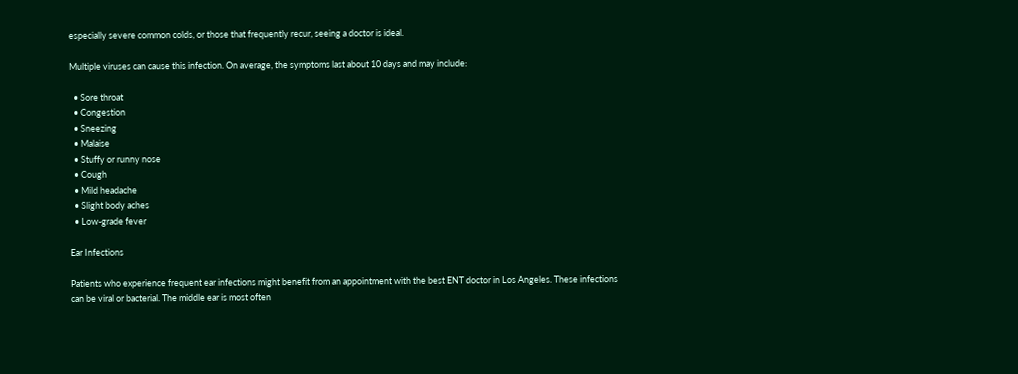especially severe common colds, or those that frequently recur, seeing a doctor is ideal.

Multiple viruses can cause this infection. On average, the symptoms last about 10 days and may include:

  • Sore throat
  • Congestion
  • Sneezing
  • Malaise
  • Stuffy or runny nose
  • Cough
  • Mild headache
  • Slight body aches
  • Low-grade fever

Ear Infections

Patients who experience frequent ear infections might benefit from an appointment with the best ENT doctor in Los Angeles. These infections can be viral or bacterial. The middle ear is most often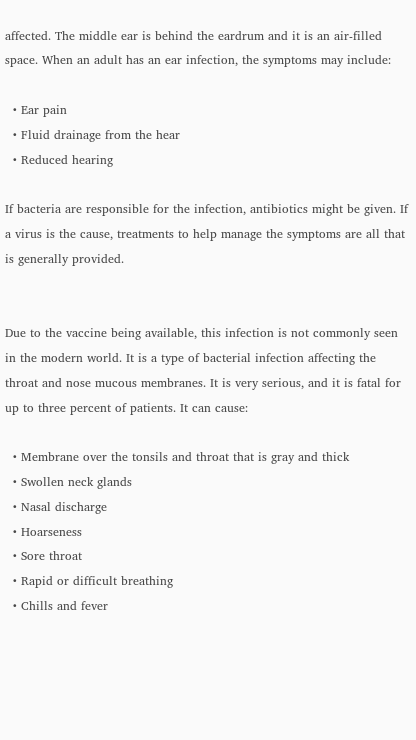affected. The middle ear is behind the eardrum and it is an air-filled space. When an adult has an ear infection, the symptoms may include:

  • Ear pain
  • Fluid drainage from the hear
  • Reduced hearing

If bacteria are responsible for the infection, antibiotics might be given. If a virus is the cause, treatments to help manage the symptoms are all that is generally provided.


Due to the vaccine being available, this infection is not commonly seen in the modern world. It is a type of bacterial infection affecting the throat and nose mucous membranes. It is very serious, and it is fatal for up to three percent of patients. It can cause:

  • Membrane over the tonsils and throat that is gray and thick
  • Swollen neck glands
  • Nasal discharge
  • Hoarseness
  • Sore throat
  • Rapid or difficult breathing
  • Chills and fever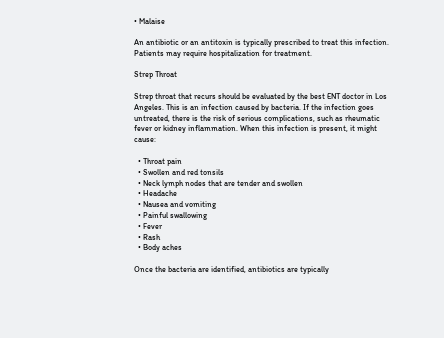• Malaise

An antibiotic or an antitoxin is typically prescribed to treat this infection. Patients may require hospitalization for treatment.

Strep Throat

Strep throat that recurs should be evaluated by the best ENT doctor in Los Angeles. This is an infection caused by bacteria. If the infection goes untreated, there is the risk of serious complications, such as rheumatic fever or kidney inflammation. When this infection is present, it might cause:

  • Throat pain
  • Swollen and red tonsils
  • Neck lymph nodes that are tender and swollen
  • Headache
  • Nausea and vomiting
  • Painful swallowing
  • Fever
  • Rash
  • Body aches

Once the bacteria are identified, antibiotics are typically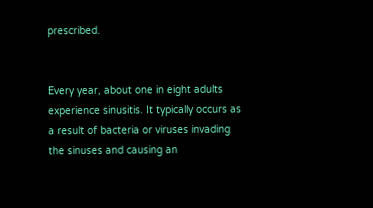prescribed.


Every year, about one in eight adults experience sinusitis. It typically occurs as a result of bacteria or viruses invading the sinuses and causing an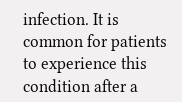infection. It is common for patients to experience this condition after a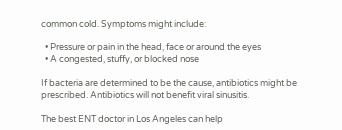common cold. Symptoms might include:

  • Pressure or pain in the head, face or around the eyes
  • A congested, stuffy, or blocked nose

If bacteria are determined to be the cause, antibiotics might be prescribed. Antibiotics will not benefit viral sinusitis.

The best ENT doctor in Los Angeles can help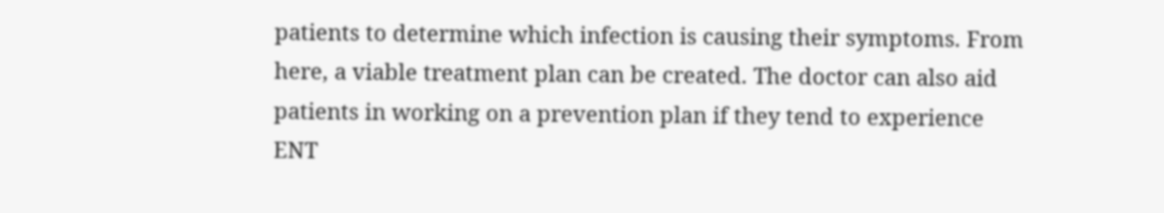patients to determine which infection is causing their symptoms. From here, a viable treatment plan can be created. The doctor can also aid patients in working on a prevention plan if they tend to experience ENT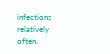infections relatively often.